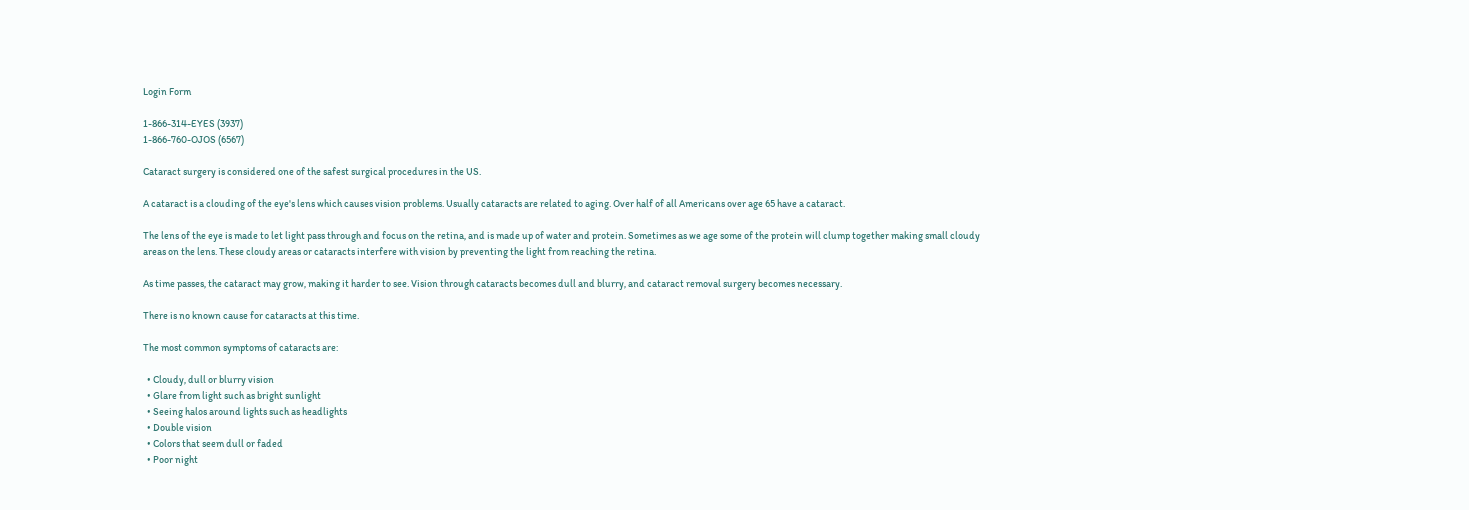Login Form

1-866-314-EYES (3937)
1-866-760-OJOS (6567)

Cataract surgery is considered one of the safest surgical procedures in the US.

A cataract is a clouding of the eye's lens which causes vision problems. Usually cataracts are related to aging. Over half of all Americans over age 65 have a cataract.

The lens of the eye is made to let light pass through and focus on the retina, and is made up of water and protein. Sometimes as we age some of the protein will clump together making small cloudy areas on the lens. These cloudy areas or cataracts interfere with vision by preventing the light from reaching the retina.

As time passes, the cataract may grow, making it harder to see. Vision through cataracts becomes dull and blurry, and cataract removal surgery becomes necessary.

There is no known cause for cataracts at this time.

The most common symptoms of cataracts are:

  • Cloudy, dull or blurry vision
  • Glare from light such as bright sunlight
  • Seeing halos around lights such as headlights
  • Double vision
  • Colors that seem dull or faded
  • Poor night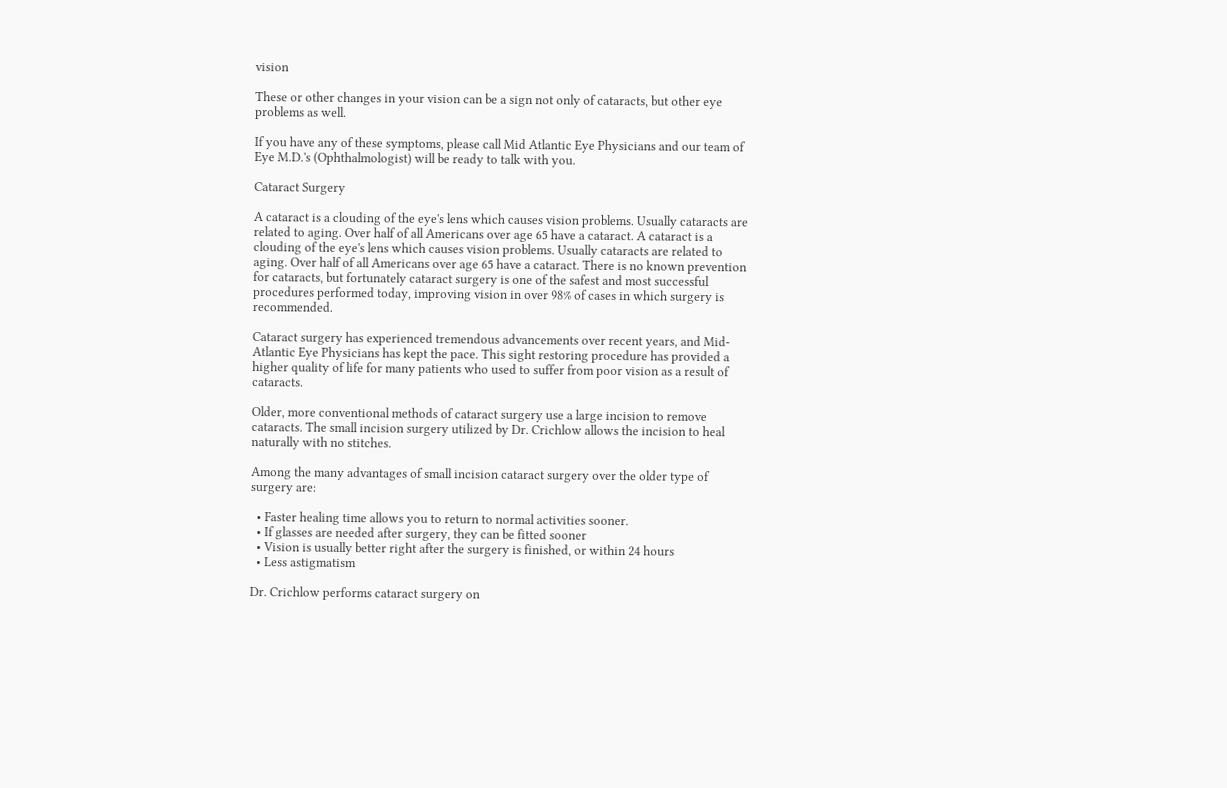vision

These or other changes in your vision can be a sign not only of cataracts, but other eye problems as well.

If you have any of these symptoms, please call Mid Atlantic Eye Physicians and our team of Eye M.D.'s (Ophthalmologist) will be ready to talk with you.

Cataract Surgery

A cataract is a clouding of the eye's lens which causes vision problems. Usually cataracts are related to aging. Over half of all Americans over age 65 have a cataract. A cataract is a clouding of the eye's lens which causes vision problems. Usually cataracts are related to aging. Over half of all Americans over age 65 have a cataract. There is no known prevention for cataracts, but fortunately cataract surgery is one of the safest and most successful procedures performed today, improving vision in over 98% of cases in which surgery is recommended.

Cataract surgery has experienced tremendous advancements over recent years, and Mid-Atlantic Eye Physicians has kept the pace. This sight restoring procedure has provided a higher quality of life for many patients who used to suffer from poor vision as a result of cataracts.

Older, more conventional methods of cataract surgery use a large incision to remove cataracts. The small incision surgery utilized by Dr. Crichlow allows the incision to heal naturally with no stitches.

Among the many advantages of small incision cataract surgery over the older type of surgery are:

  • Faster healing time allows you to return to normal activities sooner.
  • If glasses are needed after surgery, they can be fitted sooner
  • Vision is usually better right after the surgery is finished, or within 24 hours
  • Less astigmatism

Dr. Crichlow performs cataract surgery on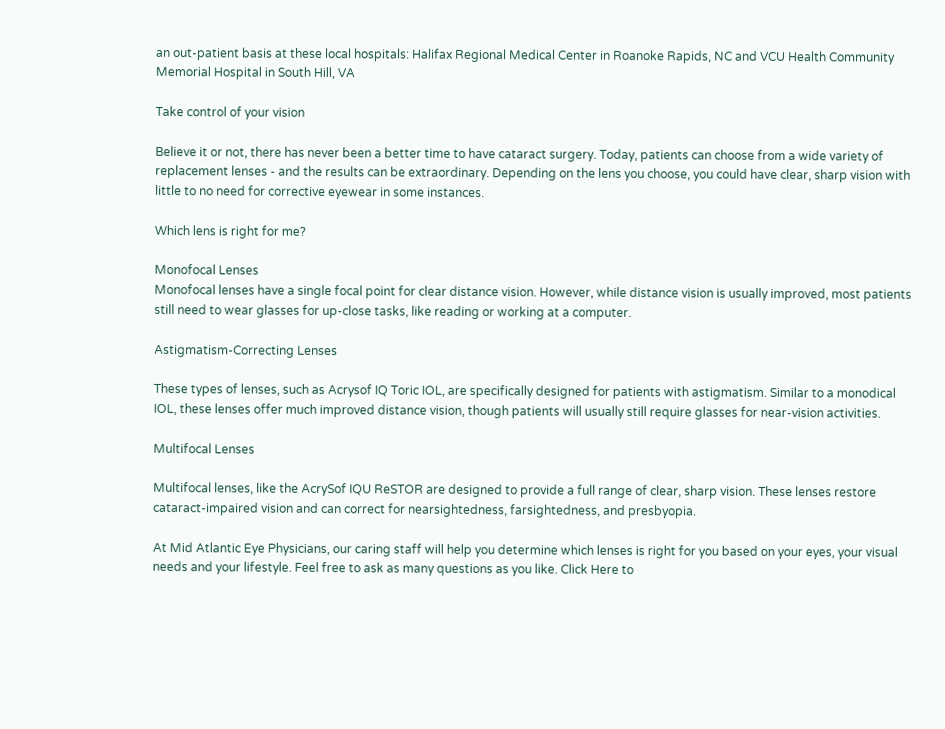an out-patient basis at these local hospitals: Halifax Regional Medical Center in Roanoke Rapids, NC and VCU Health Community Memorial Hospital in South Hill, VA

Take control of your vision

Believe it or not, there has never been a better time to have cataract surgery. Today, patients can choose from a wide variety of replacement lenses - and the results can be extraordinary. Depending on the lens you choose, you could have clear, sharp vision with little to no need for corrective eyewear in some instances.

Which lens is right for me?

Monofocal Lenses
Monofocal lenses have a single focal point for clear distance vision. However, while distance vision is usually improved, most patients still need to wear glasses for up-close tasks, like reading or working at a computer.

Astigmatism-Correcting Lenses

These types of lenses, such as Acrysof IQ Toric IOL, are specifically designed for patients with astigmatism. Similar to a monodical IOL, these lenses offer much improved distance vision, though patients will usually still require glasses for near-vision activities.

Multifocal Lenses

Multifocal lenses, like the AcrySof IQU ReSTOR are designed to provide a full range of clear, sharp vision. These lenses restore cataract-impaired vision and can correct for nearsightedness, farsightedness, and presbyopia.

At Mid Atlantic Eye Physicians, our caring staff will help you determine which lenses is right for you based on your eyes, your visual needs and your lifestyle. Feel free to ask as many questions as you like. Click Here to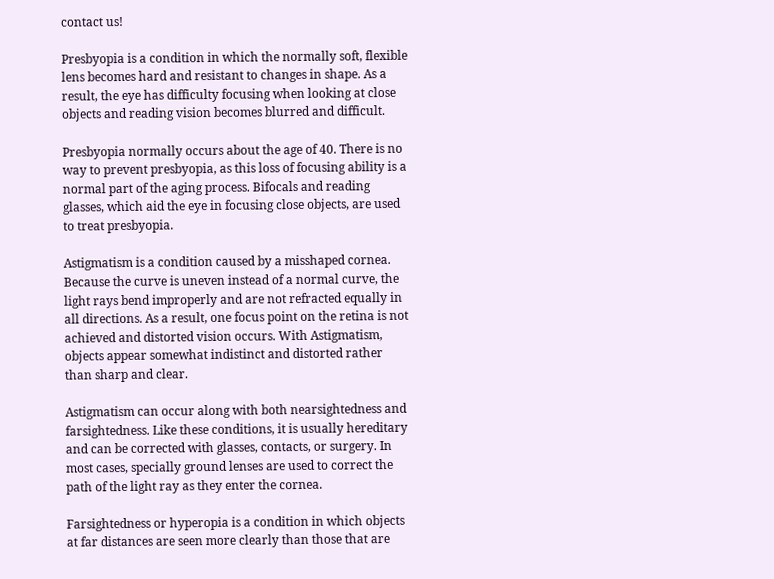contact us!

Presbyopia is a condition in which the normally soft, flexible lens becomes hard and resistant to changes in shape. As a result, the eye has difficulty focusing when looking at close objects and reading vision becomes blurred and difficult.

Presbyopia normally occurs about the age of 40. There is no way to prevent presbyopia, as this loss of focusing ability is a normal part of the aging process. Bifocals and reading glasses, which aid the eye in focusing close objects, are used to treat presbyopia.

Astigmatism is a condition caused by a misshaped cornea. Because the curve is uneven instead of a normal curve, the light rays bend improperly and are not refracted equally in all directions. As a result, one focus point on the retina is not achieved and distorted vision occurs. With Astigmatism, objects appear somewhat indistinct and distorted rather than sharp and clear.

Astigmatism can occur along with both nearsightedness and farsightedness. Like these conditions, it is usually hereditary and can be corrected with glasses, contacts, or surgery. In most cases, specially ground lenses are used to correct the path of the light ray as they enter the cornea.

Farsightedness or hyperopia is a condition in which objects at far distances are seen more clearly than those that are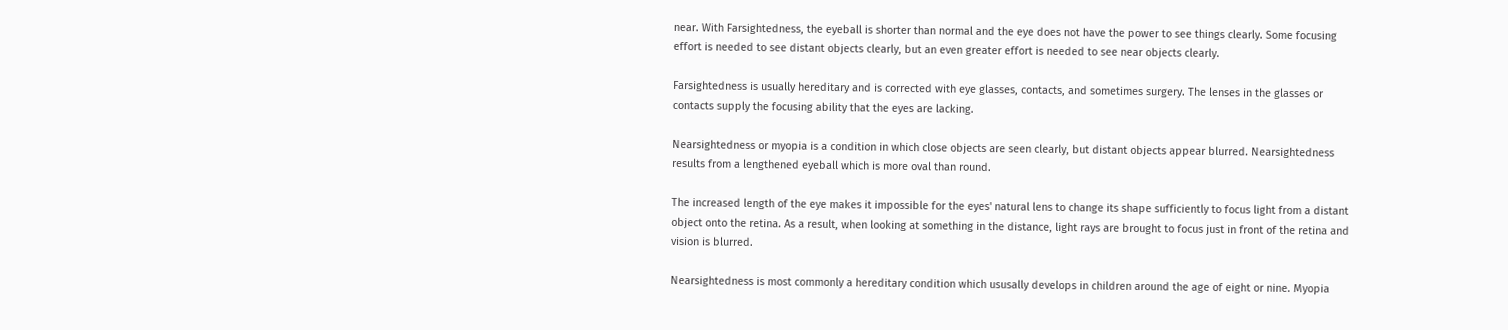near. With Farsightedness, the eyeball is shorter than normal and the eye does not have the power to see things clearly. Some focusing effort is needed to see distant objects clearly, but an even greater effort is needed to see near objects clearly.

Farsightedness is usually hereditary and is corrected with eye glasses, contacts, and sometimes surgery. The lenses in the glasses or contacts supply the focusing ability that the eyes are lacking.

Nearsightedness or myopia is a condition in which close objects are seen clearly, but distant objects appear blurred. Nearsightedness results from a lengthened eyeball which is more oval than round.

The increased length of the eye makes it impossible for the eyes' natural lens to change its shape sufficiently to focus light from a distant object onto the retina. As a result, when looking at something in the distance, light rays are brought to focus just in front of the retina and vision is blurred.

Nearsightedness is most commonly a hereditary condition which ususally develops in children around the age of eight or nine. Myopia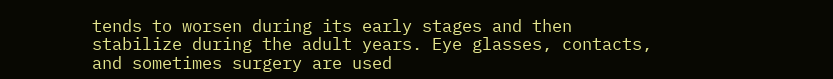tends to worsen during its early stages and then stabilize during the adult years. Eye glasses, contacts, and sometimes surgery are used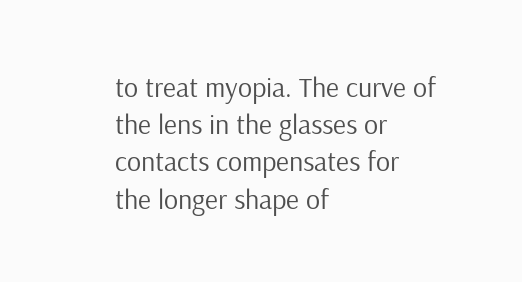to treat myopia. The curve of the lens in the glasses or contacts compensates for the longer shape of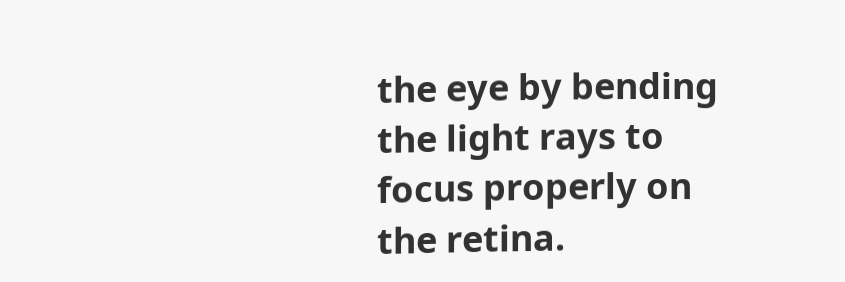the eye by bending the light rays to focus properly on the retina.